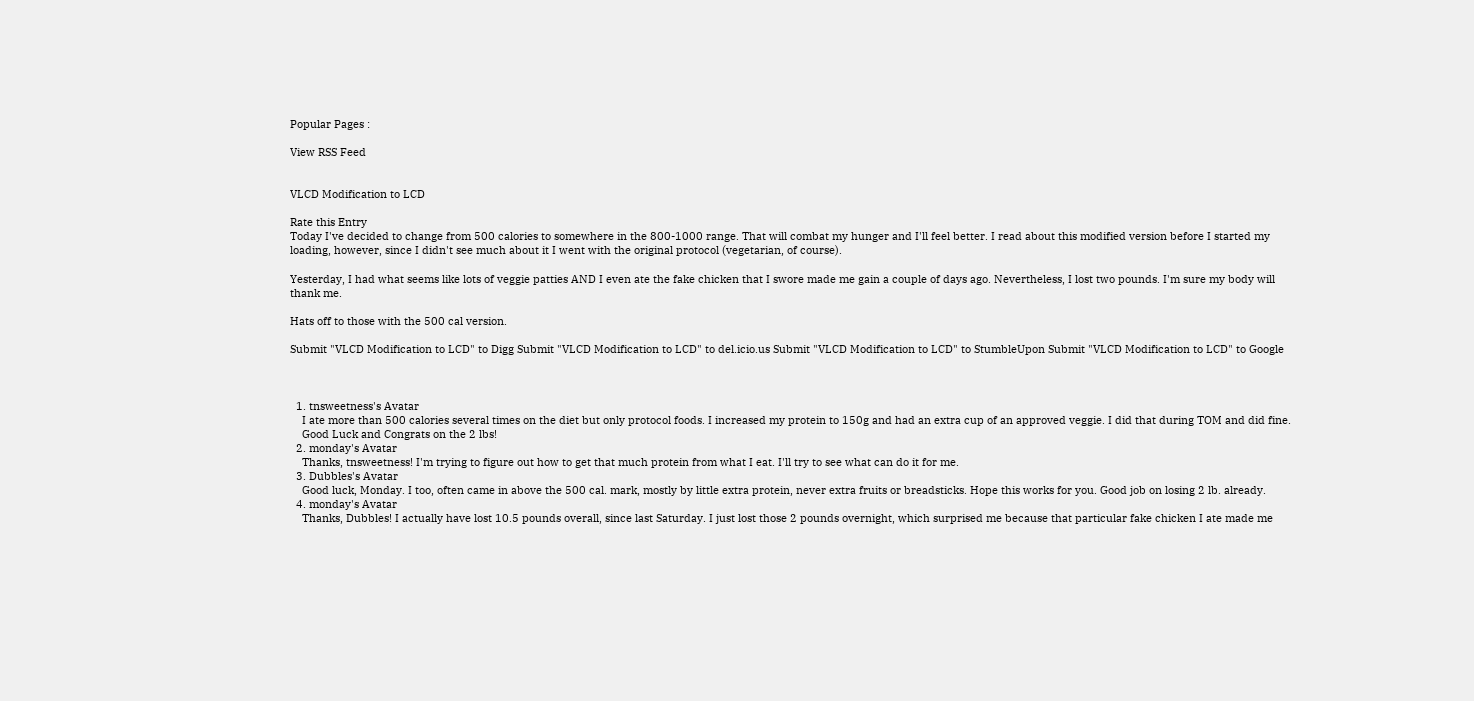Popular Pages :

View RSS Feed


VLCD Modification to LCD

Rate this Entry
Today I've decided to change from 500 calories to somewhere in the 800-1000 range. That will combat my hunger and I'll feel better. I read about this modified version before I started my loading, however, since I didn't see much about it I went with the original protocol (vegetarian, of course).

Yesterday, I had what seems like lots of veggie patties AND I even ate the fake chicken that I swore made me gain a couple of days ago. Nevertheless, I lost two pounds. I'm sure my body will thank me.

Hats off to those with the 500 cal version.

Submit "VLCD Modification to LCD" to Digg Submit "VLCD Modification to LCD" to del.icio.us Submit "VLCD Modification to LCD" to StumbleUpon Submit "VLCD Modification to LCD" to Google



  1. tnsweetness's Avatar
    I ate more than 500 calories several times on the diet but only protocol foods. I increased my protein to 150g and had an extra cup of an approved veggie. I did that during TOM and did fine.
    Good Luck and Congrats on the 2 lbs!
  2. monday's Avatar
    Thanks, tnsweetness! I'm trying to figure out how to get that much protein from what I eat. I'll try to see what can do it for me.
  3. Dubbles's Avatar
    Good luck, Monday. I too, often came in above the 500 cal. mark, mostly by little extra protein, never extra fruits or breadsticks. Hope this works for you. Good job on losing 2 lb. already.
  4. monday's Avatar
    Thanks, Dubbles! I actually have lost 10.5 pounds overall, since last Saturday. I just lost those 2 pounds overnight, which surprised me because that particular fake chicken I ate made me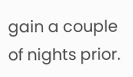gain a couple of nights prior.